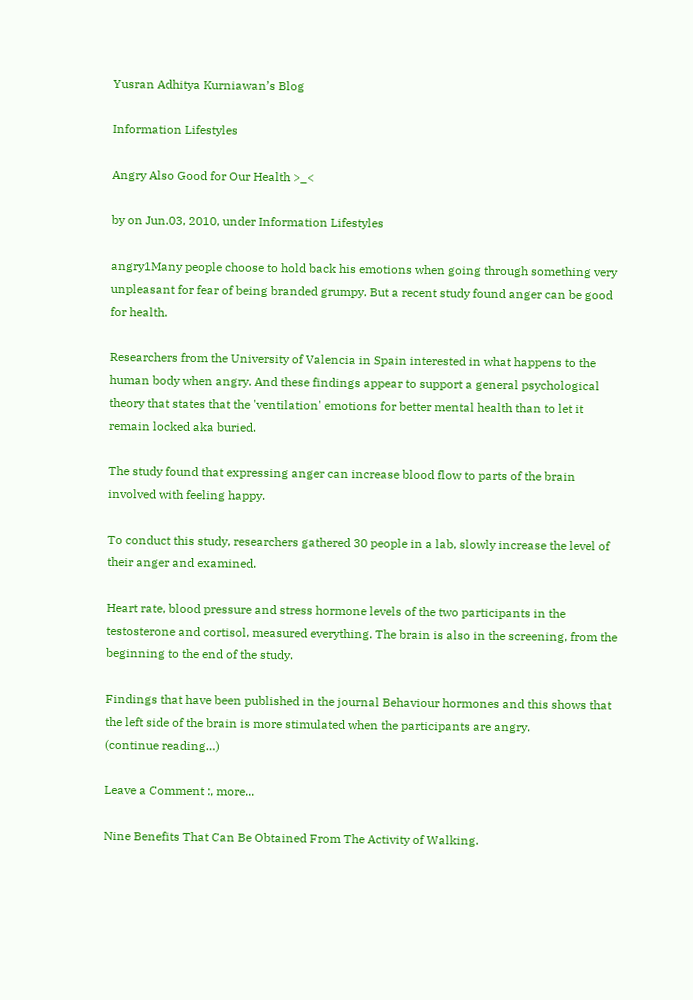Yusran Adhitya Kurniawan’s Blog

Information Lifestyles

Angry Also Good for Our Health >_<

by on Jun.03, 2010, under Information Lifestyles

angry1Many people choose to hold back his emotions when going through something very unpleasant for fear of being branded grumpy. But a recent study found anger can be good for health.

Researchers from the University of Valencia in Spain interested in what happens to the human body when angry. And these findings appear to support a general psychological theory that states that the 'ventilation' emotions for better mental health than to let it remain locked aka buried.

The study found that expressing anger can increase blood flow to parts of the brain involved with feeling happy.

To conduct this study, researchers gathered 30 people in a lab, slowly increase the level of their anger and examined.

Heart rate, blood pressure and stress hormone levels of the two participants in the testosterone and cortisol, measured everything. The brain is also in the screening, from the beginning to the end of the study.

Findings that have been published in the journal Behaviour hormones and this shows that the left side of the brain is more stimulated when the participants are angry.
(continue reading…)

Leave a Comment :, more...

Nine Benefits That Can Be Obtained From The Activity of Walking.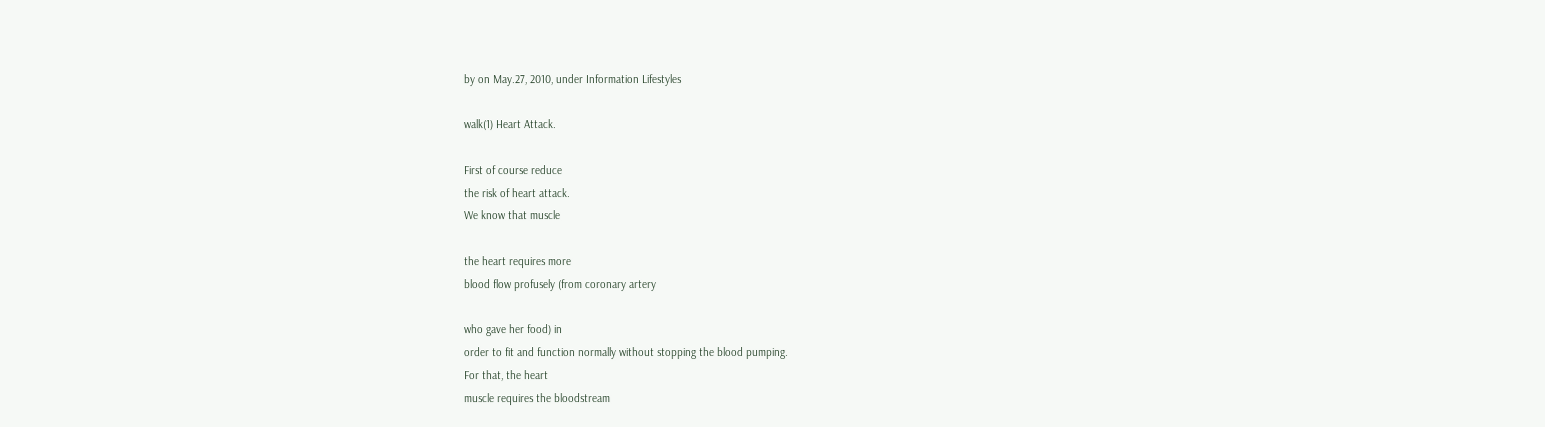by on May.27, 2010, under Information Lifestyles

walk(1) Heart Attack.

First of course reduce
the risk of heart attack.
We know that muscle

the heart requires more
blood flow profusely (from coronary artery

who gave her food) in
order to fit and function normally without stopping the blood pumping.
For that, the heart
muscle requires the bloodstream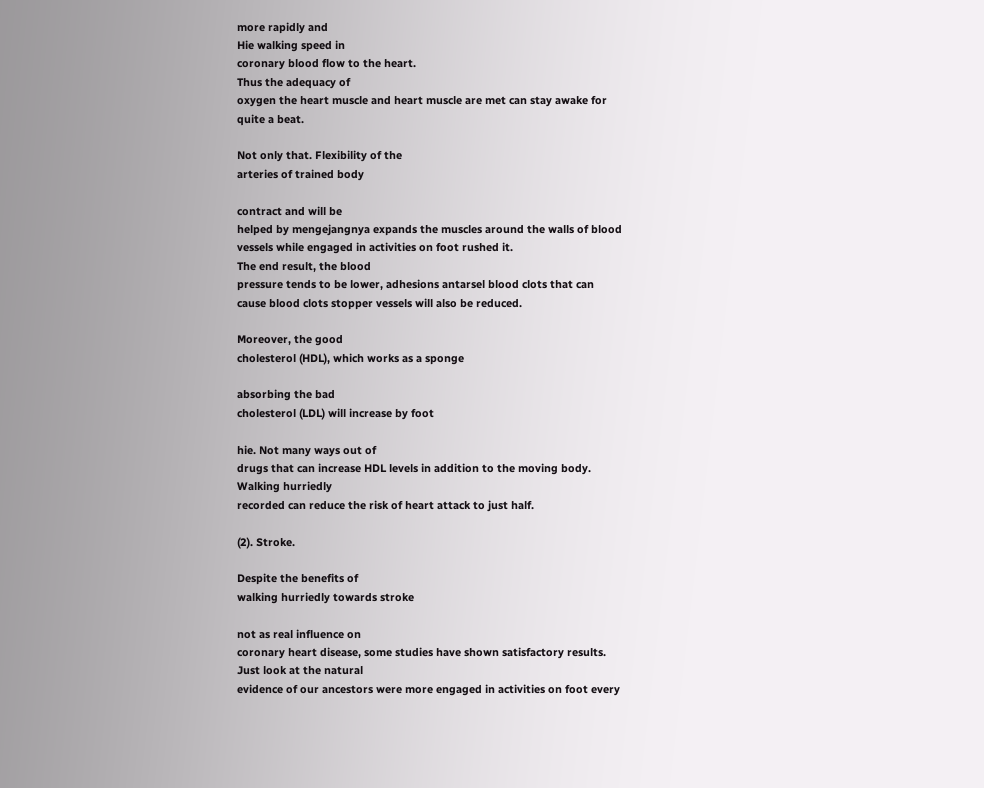more rapidly and
Hie walking speed in
coronary blood flow to the heart.
Thus the adequacy of
oxygen the heart muscle and heart muscle are met can stay awake for
quite a beat.

Not only that. Flexibility of the
arteries of trained body

contract and will be
helped by mengejangnya expands the muscles around the walls of blood
vessels while engaged in activities on foot rushed it.
The end result, the blood
pressure tends to be lower, adhesions antarsel blood clots that can
cause blood clots stopper vessels will also be reduced.

Moreover, the good
cholesterol (HDL), which works as a sponge

absorbing the bad
cholesterol (LDL) will increase by foot

hie. Not many ways out of
drugs that can increase HDL levels in addition to the moving body.
Walking hurriedly
recorded can reduce the risk of heart attack to just half.

(2). Stroke.

Despite the benefits of
walking hurriedly towards stroke

not as real influence on
coronary heart disease, some studies have shown satisfactory results.
Just look at the natural
evidence of our ancestors were more engaged in activities on foot every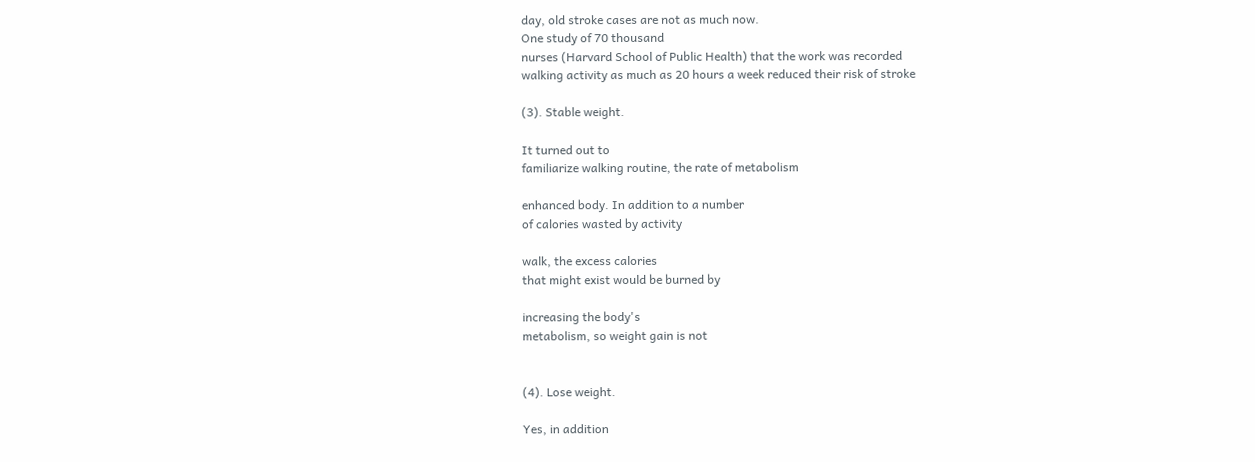day, old stroke cases are not as much now.
One study of 70 thousand
nurses (Harvard School of Public Health) that the work was recorded
walking activity as much as 20 hours a week reduced their risk of stroke

(3). Stable weight.

It turned out to
familiarize walking routine, the rate of metabolism

enhanced body. In addition to a number
of calories wasted by activity

walk, the excess calories
that might exist would be burned by

increasing the body's
metabolism, so weight gain is not


(4). Lose weight.

Yes, in addition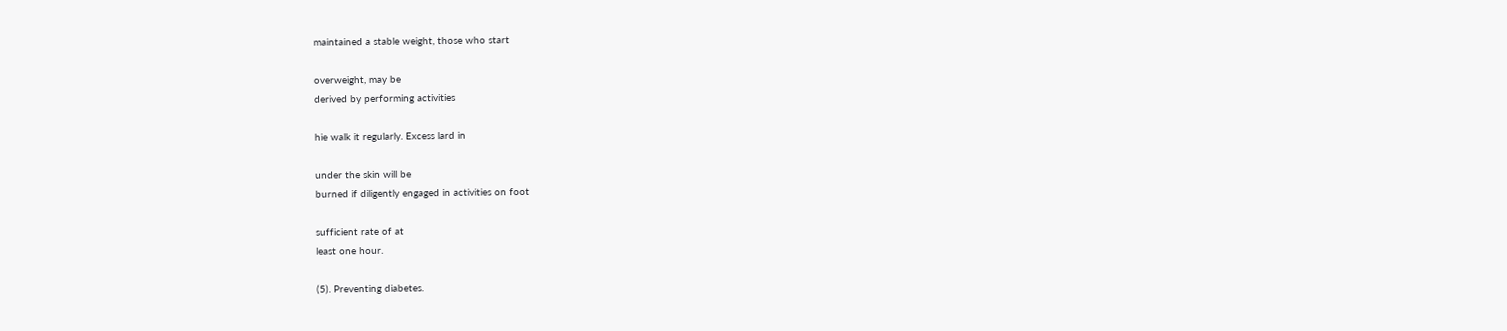maintained a stable weight, those who start

overweight, may be
derived by performing activities

hie walk it regularly. Excess lard in

under the skin will be
burned if diligently engaged in activities on foot

sufficient rate of at
least one hour.

(5). Preventing diabetes.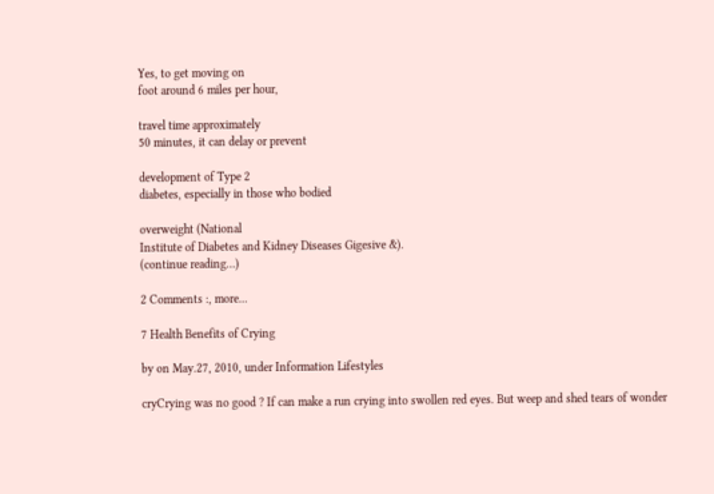Yes, to get moving on
foot around 6 miles per hour,

travel time approximately
50 minutes, it can delay or prevent

development of Type 2
diabetes, especially in those who bodied

overweight (National
Institute of Diabetes and Kidney Diseases Gigesive &).
(continue reading…)

2 Comments :, more...

7 Health Benefits of Crying

by on May.27, 2010, under Information Lifestyles

cryCrying was no good ? If can make a run crying into swollen red eyes. But weep and shed tears of wonder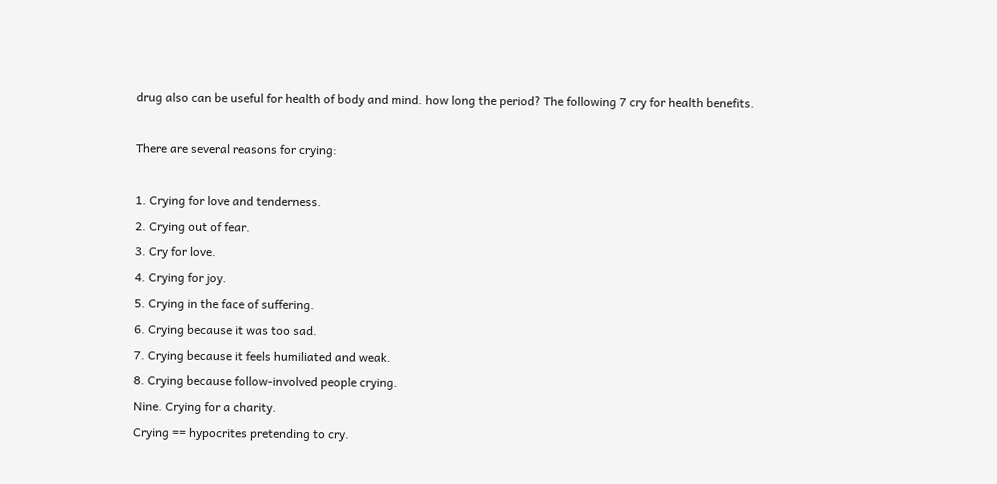drug also can be useful for health of body and mind. how long the period? The following 7 cry for health benefits.

There are several reasons for crying:

1. Crying for love and tenderness.
2. Crying out of fear.
3. Cry for love.
4. Crying for joy.
5. Crying in the face of suffering.
6. Crying because it was too sad.
7. Crying because it feels humiliated and weak.
8. Crying because follow-involved people crying.
Nine. Crying for a charity.
Crying == hypocrites pretending to cry.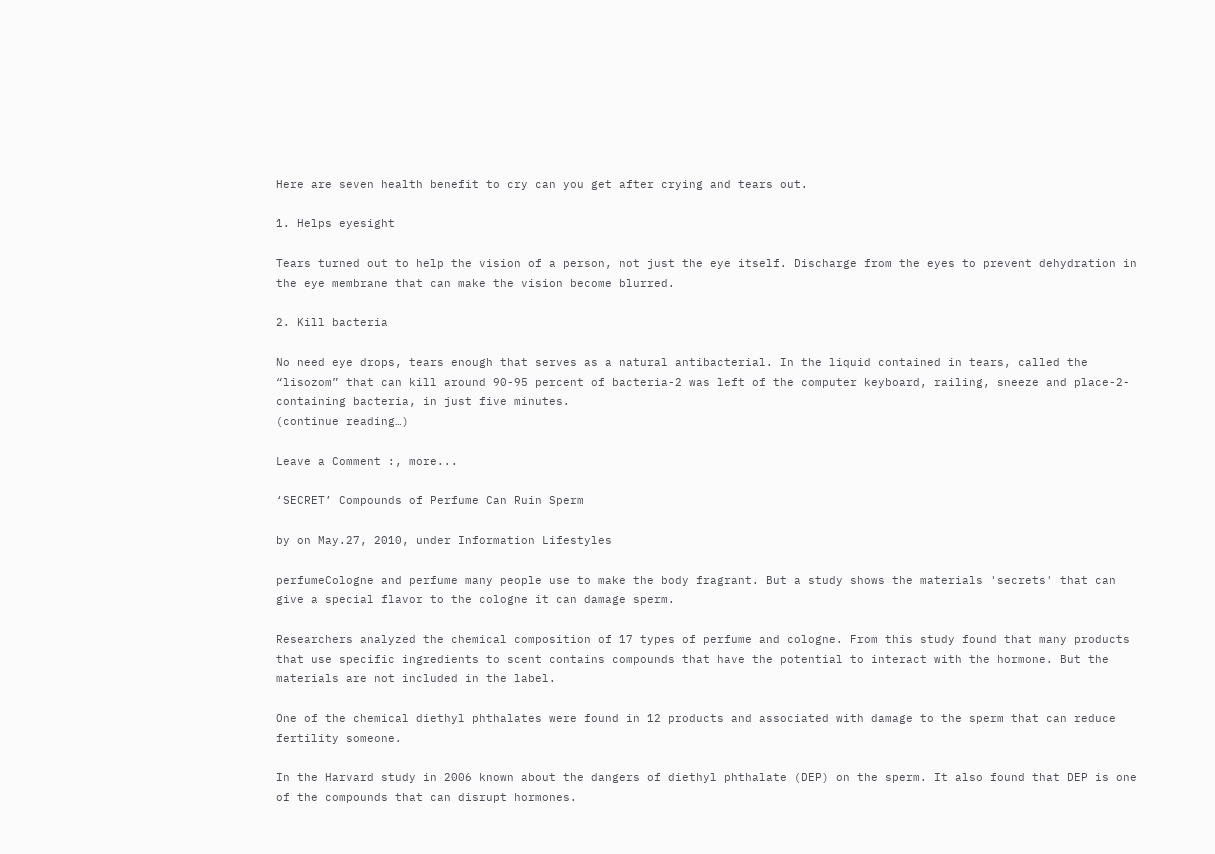Here are seven health benefit to cry can you get after crying and tears out.

1. Helps eyesight

Tears turned out to help the vision of a person, not just the eye itself. Discharge from the eyes to prevent dehydration in the eye membrane that can make the vision become blurred.

2. Kill bacteria

No need eye drops, tears enough that serves as a natural antibacterial. In the liquid contained in tears, called the “lisozom” that can kill around 90-95 percent of bacteria-2 was left of the computer keyboard, railing, sneeze and place-2-containing bacteria, in just five minutes.
(continue reading…)

Leave a Comment :, more...

‘SECRET’ Compounds of Perfume Can Ruin Sperm

by on May.27, 2010, under Information Lifestyles

perfumeCologne and perfume many people use to make the body fragrant. But a study shows the materials 'secrets' that can give a special flavor to the cologne it can damage sperm.

Researchers analyzed the chemical composition of 17 types of perfume and cologne. From this study found that many products that use specific ingredients to scent contains compounds that have the potential to interact with the hormone. But the materials are not included in the label.

One of the chemical diethyl phthalates were found in 12 products and associated with damage to the sperm that can reduce fertility someone.

In the Harvard study in 2006 known about the dangers of diethyl phthalate (DEP) on the sperm. It also found that DEP is one of the compounds that can disrupt hormones.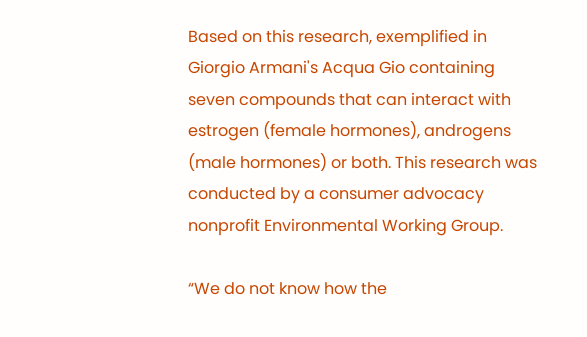Based on this research, exemplified in Giorgio Armani's Acqua Gio containing seven compounds that can interact with estrogen (female hormones), androgens (male hormones) or both. This research was conducted by a consumer advocacy nonprofit Environmental Working Group.

“We do not know how the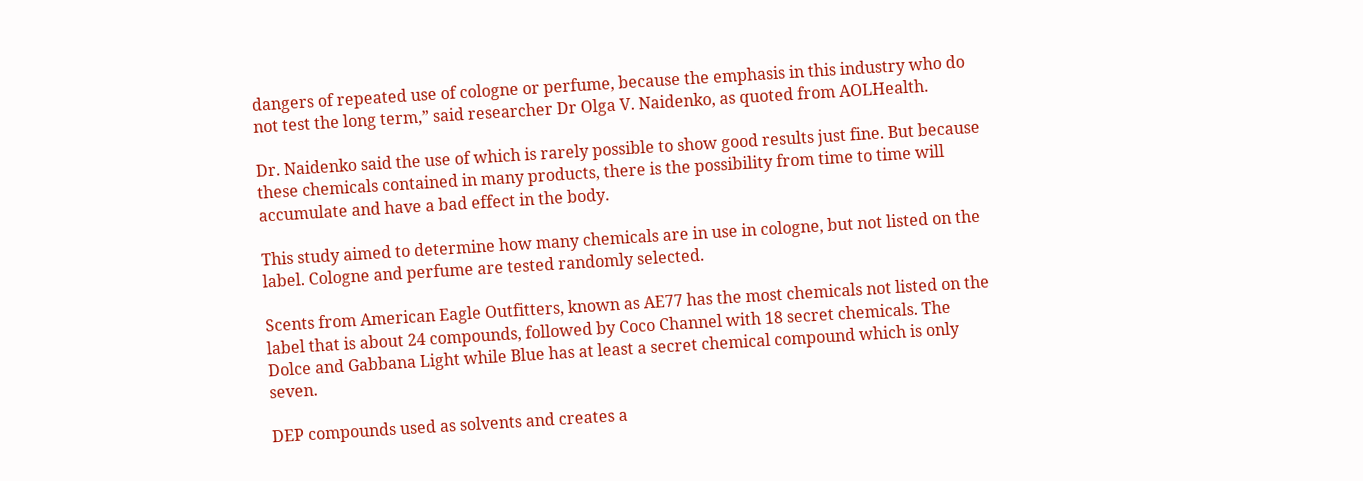dangers of repeated use of cologne or perfume, because the emphasis in this industry who do not test the long term,” said researcher Dr Olga V. Naidenko, as quoted from AOLHealth.

Dr. Naidenko said the use of which is rarely possible to show good results just fine. But because these chemicals contained in many products, there is the possibility from time to time will accumulate and have a bad effect in the body.

This study aimed to determine how many chemicals are in use in cologne, but not listed on the label. Cologne and perfume are tested randomly selected.

Scents from American Eagle Outfitters, known as AE77 has the most chemicals not listed on the label that is about 24 compounds, followed by Coco Channel with 18 secret chemicals. The Dolce and Gabbana Light while Blue has at least a secret chemical compound which is only seven.

DEP compounds used as solvents and creates a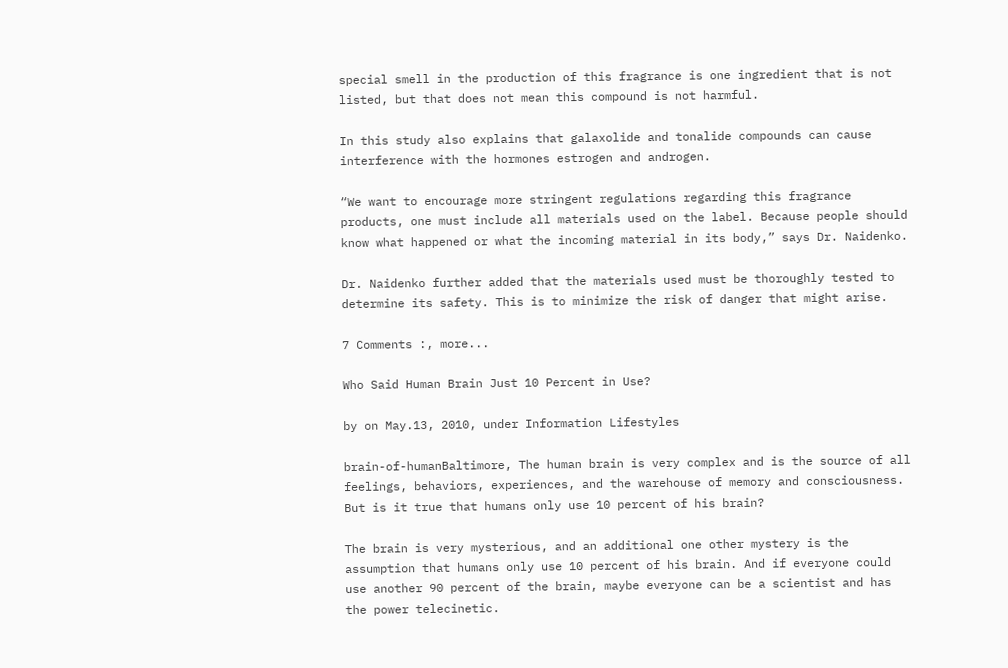special smell in the production of this fragrance is one ingredient that is not listed, but that does not mean this compound is not harmful.

In this study also explains that galaxolide and tonalide compounds can cause interference with the hormones estrogen and androgen.

“We want to encourage more stringent regulations regarding this fragrance products, one must include all materials used on the label. Because people should know what happened or what the incoming material in its body,” says Dr. Naidenko.

Dr. Naidenko further added that the materials used must be thoroughly tested to determine its safety. This is to minimize the risk of danger that might arise.

7 Comments :, more...

Who Said Human Brain Just 10 Percent in Use?

by on May.13, 2010, under Information Lifestyles

brain-of-humanBaltimore, The human brain is very complex and is the source of all feelings, behaviors, experiences, and the warehouse of memory and consciousness. But is it true that humans only use 10 percent of his brain?

The brain is very mysterious, and an additional one other mystery is the assumption that humans only use 10 percent of his brain. And if everyone could use another 90 percent of the brain, maybe everyone can be a scientist and has the power telecinetic.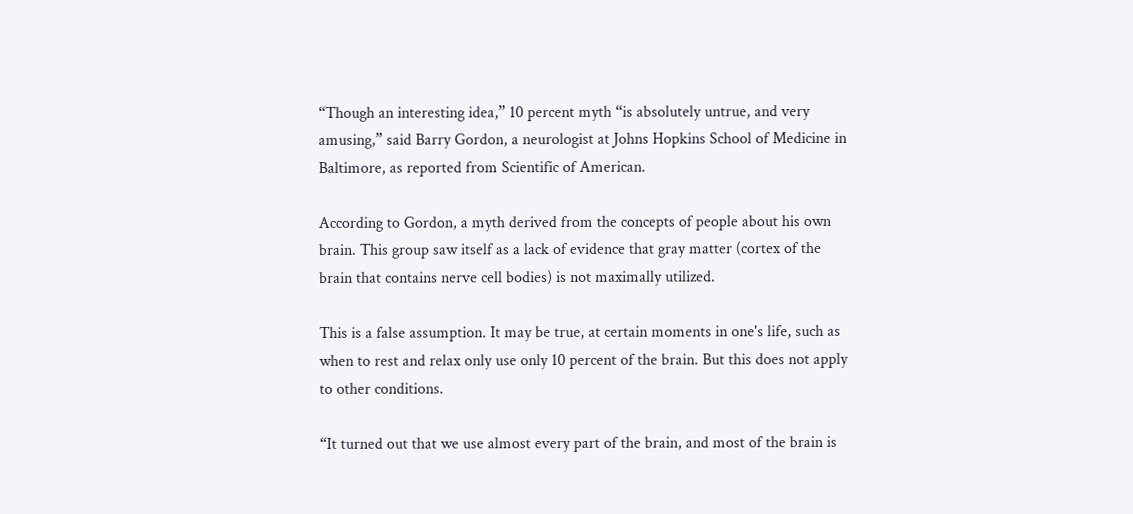“Though an interesting idea,” 10 percent myth “is absolutely untrue, and very amusing,” said Barry Gordon, a neurologist at Johns Hopkins School of Medicine in Baltimore, as reported from Scientific of American.

According to Gordon, a myth derived from the concepts of people about his own brain. This group saw itself as a lack of evidence that gray matter (cortex of the brain that contains nerve cell bodies) is not maximally utilized.

This is a false assumption. It may be true, at certain moments in one's life, such as when to rest and relax only use only 10 percent of the brain. But this does not apply to other conditions.

“It turned out that we use almost every part of the brain, and most of the brain is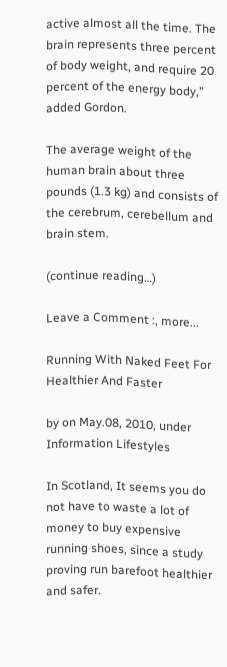active almost all the time. The brain represents three percent of body weight, and require 20 percent of the energy body,” added Gordon.

The average weight of the human brain about three pounds (1.3 kg) and consists of the cerebrum, cerebellum and brain stem.

(continue reading…)

Leave a Comment :, more...

Running With Naked Feet For Healthier And Faster

by on May.08, 2010, under Information Lifestyles

In Scotland, It seems you do not have to waste a lot of money to buy expensive running shoes, since a study proving run barefoot healthier and safer.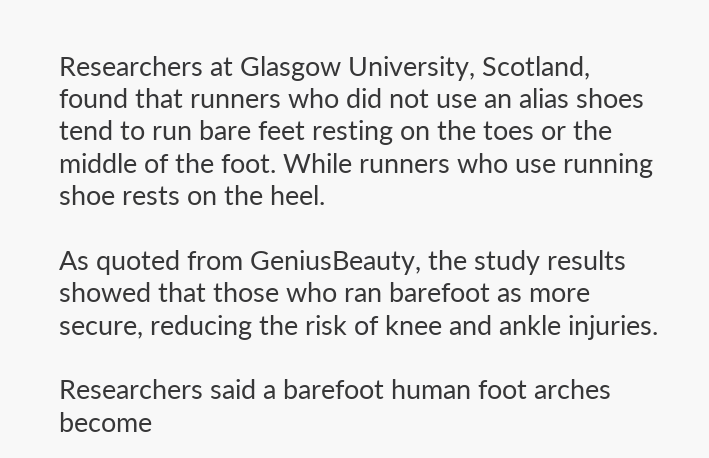Researchers at Glasgow University, Scotland, found that runners who did not use an alias shoes tend to run bare feet resting on the toes or the middle of the foot. While runners who use running shoe rests on the heel.

As quoted from GeniusBeauty, the study results showed that those who ran barefoot as more secure, reducing the risk of knee and ankle injuries.

Researchers said a barefoot human foot arches become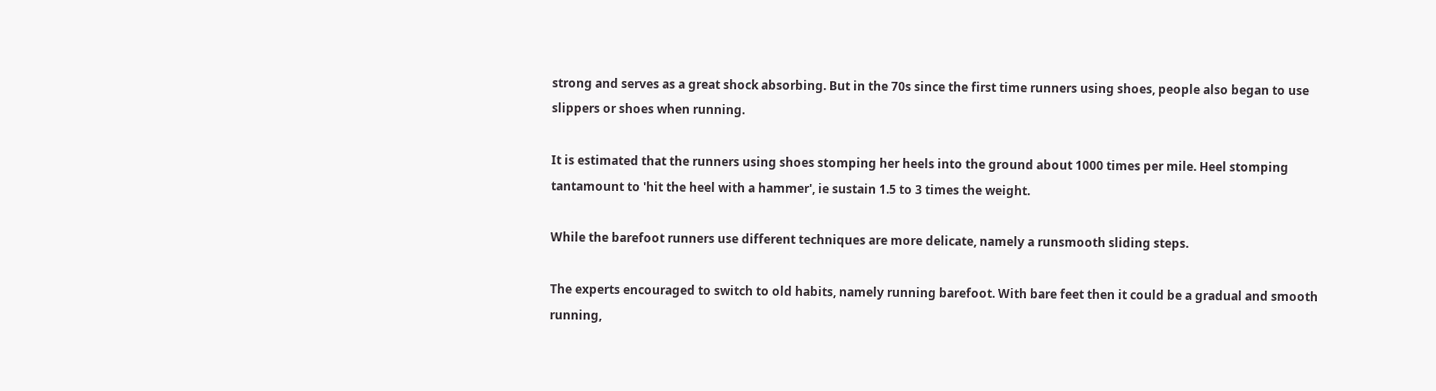strong and serves as a great shock absorbing. But in the 70s since the first time runners using shoes, people also began to use slippers or shoes when running.

It is estimated that the runners using shoes stomping her heels into the ground about 1000 times per mile. Heel stomping tantamount to 'hit the heel with a hammer', ie sustain 1.5 to 3 times the weight.

While the barefoot runners use different techniques are more delicate, namely a runsmooth sliding steps.

The experts encouraged to switch to old habits, namely running barefoot. With bare feet then it could be a gradual and smooth running,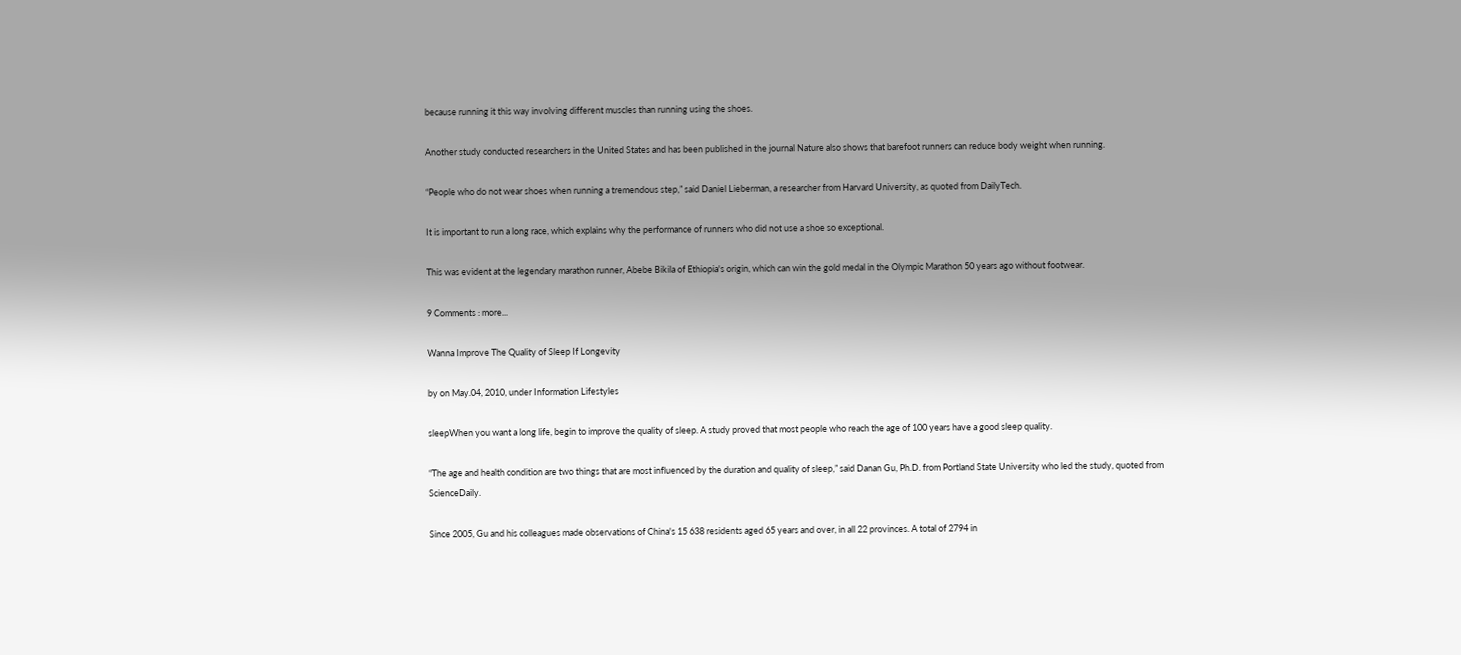because running it this way involving different muscles than running using the shoes.

Another study conducted researchers in the United States and has been published in the journal Nature also shows that barefoot runners can reduce body weight when running.

“People who do not wear shoes when running a tremendous step,” said Daniel Lieberman, a researcher from Harvard University, as quoted from DailyTech.

It is important to run a long race, which explains why the performance of runners who did not use a shoe so exceptional.

This was evident at the legendary marathon runner, Abebe Bikila of Ethiopia's origin, which can win the gold medal in the Olympic Marathon 50 years ago without footwear.

9 Comments : more...

Wanna Improve The Quality of Sleep If Longevity

by on May.04, 2010, under Information Lifestyles

sleepWhen you want a long life, begin to improve the quality of sleep. A study proved that most people who reach the age of 100 years have a good sleep quality.

“The age and health condition are two things that are most influenced by the duration and quality of sleep,” said Danan Gu, Ph.D. from Portland State University who led the study, quoted from ScienceDaily.

Since 2005, Gu and his colleagues made observations of China's 15 638 residents aged 65 years and over, in all 22 provinces. A total of 2794 in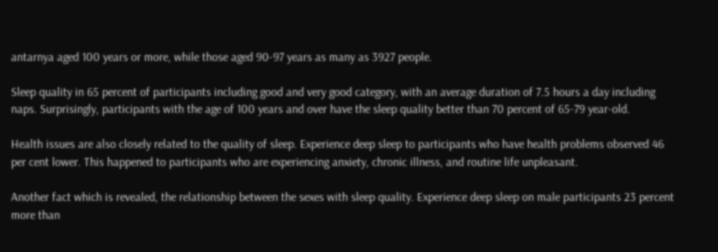antarnya aged 100 years or more, while those aged 90-97 years as many as 3927 people.

Sleep quality in 65 percent of participants including good and very good category, with an average duration of 7.5 hours a day including naps. Surprisingly, participants with the age of 100 years and over have the sleep quality better than 70 percent of 65-79 year-old.

Health issues are also closely related to the quality of sleep. Experience deep sleep to participants who have health problems observed 46 per cent lower. This happened to participants who are experiencing anxiety, chronic illness, and routine life unpleasant.

Another fact which is revealed, the relationship between the sexes with sleep quality. Experience deep sleep on male participants 23 percent more than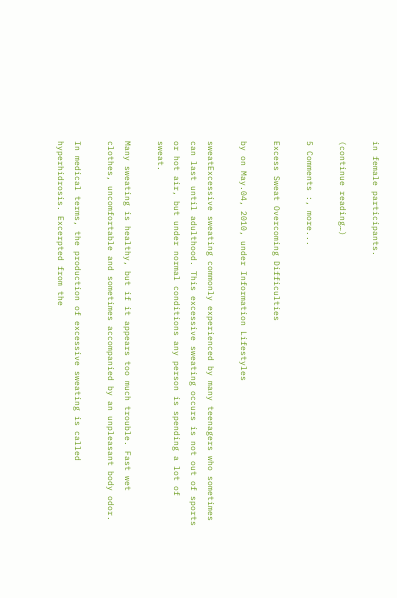in female participants.

(continue reading…)

5 Comments :, more...

Excess Sweat Overcoming Difficulties

by on May.04, 2010, under Information Lifestyles

sweatExcessive sweating commonly experienced by many teenagers who sometimes can last until adulthood. This excessive sweating occurs is not out of sports or hot air, but under normal conditions any person is spending a lot of sweat.

Many sweating is healthy, but if it appears too much trouble. Fast wet clothes, uncomfortable and sometimes accompanied by an unpleasant body odor.

In medical terms, the production of excessive sweating is called hyperhidrosis. Excerpted from the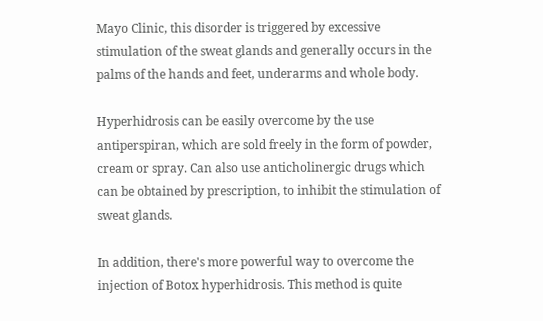Mayo Clinic, this disorder is triggered by excessive stimulation of the sweat glands and generally occurs in the palms of the hands and feet, underarms and whole body.

Hyperhidrosis can be easily overcome by the use antiperspiran, which are sold freely in the form of powder, cream or spray. Can also use anticholinergic drugs which can be obtained by prescription, to inhibit the stimulation of sweat glands.

In addition, there's more powerful way to overcome the injection of Botox hyperhidrosis. This method is quite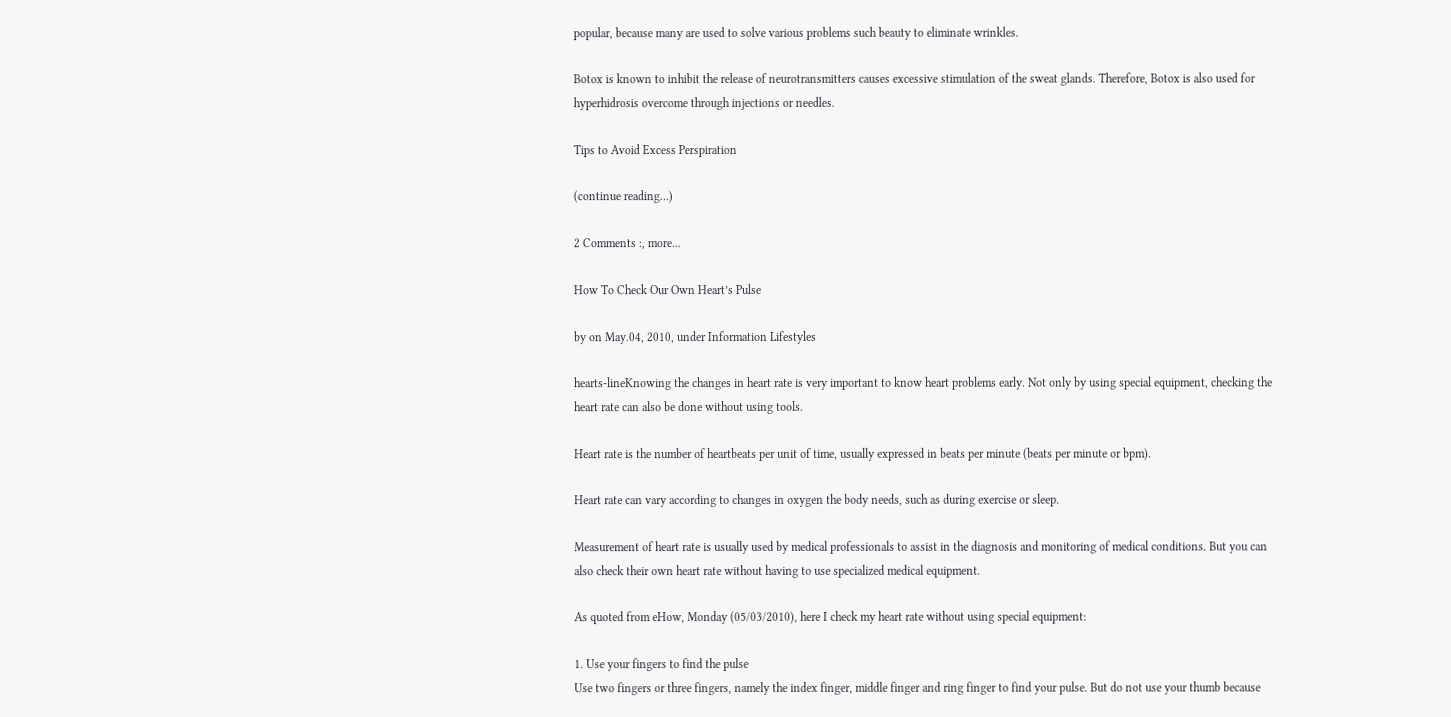popular, because many are used to solve various problems such beauty to eliminate wrinkles.

Botox is known to inhibit the release of neurotransmitters causes excessive stimulation of the sweat glands. Therefore, Botox is also used for hyperhidrosis overcome through injections or needles.

Tips to Avoid Excess Perspiration

(continue reading…)

2 Comments :, more...

How To Check Our Own Heart’s Pulse

by on May.04, 2010, under Information Lifestyles

hearts-lineKnowing the changes in heart rate is very important to know heart problems early. Not only by using special equipment, checking the heart rate can also be done without using tools.

Heart rate is the number of heartbeats per unit of time, usually expressed in beats per minute (beats per minute or bpm).

Heart rate can vary according to changes in oxygen the body needs, such as during exercise or sleep.

Measurement of heart rate is usually used by medical professionals to assist in the diagnosis and monitoring of medical conditions. But you can also check their own heart rate without having to use specialized medical equipment.

As quoted from eHow, Monday (05/03/2010), here I check my heart rate without using special equipment:

1. Use your fingers to find the pulse
Use two fingers or three fingers, namely the index finger, middle finger and ring finger to find your pulse. But do not use your thumb because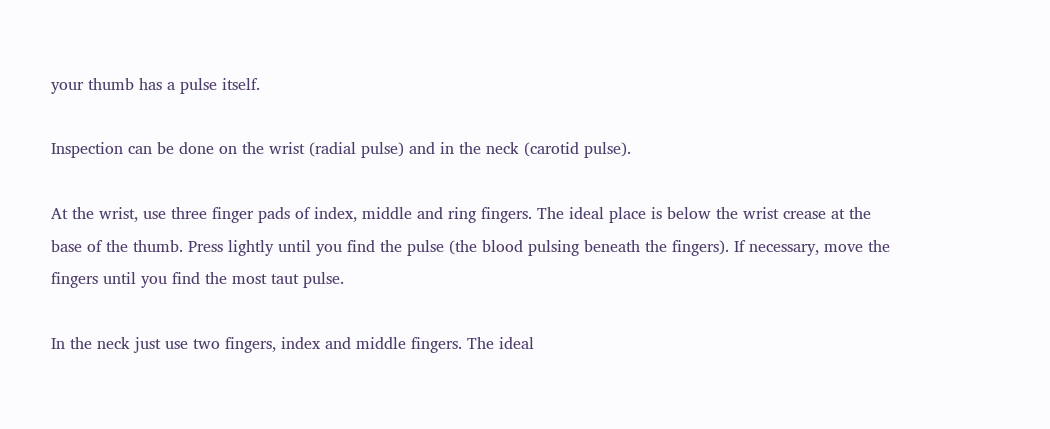your thumb has a pulse itself.

Inspection can be done on the wrist (radial pulse) and in the neck (carotid pulse).

At the wrist, use three finger pads of index, middle and ring fingers. The ideal place is below the wrist crease at the base of the thumb. Press lightly until you find the pulse (the blood pulsing beneath the fingers). If necessary, move the fingers until you find the most taut pulse.

In the neck just use two fingers, index and middle fingers. The ideal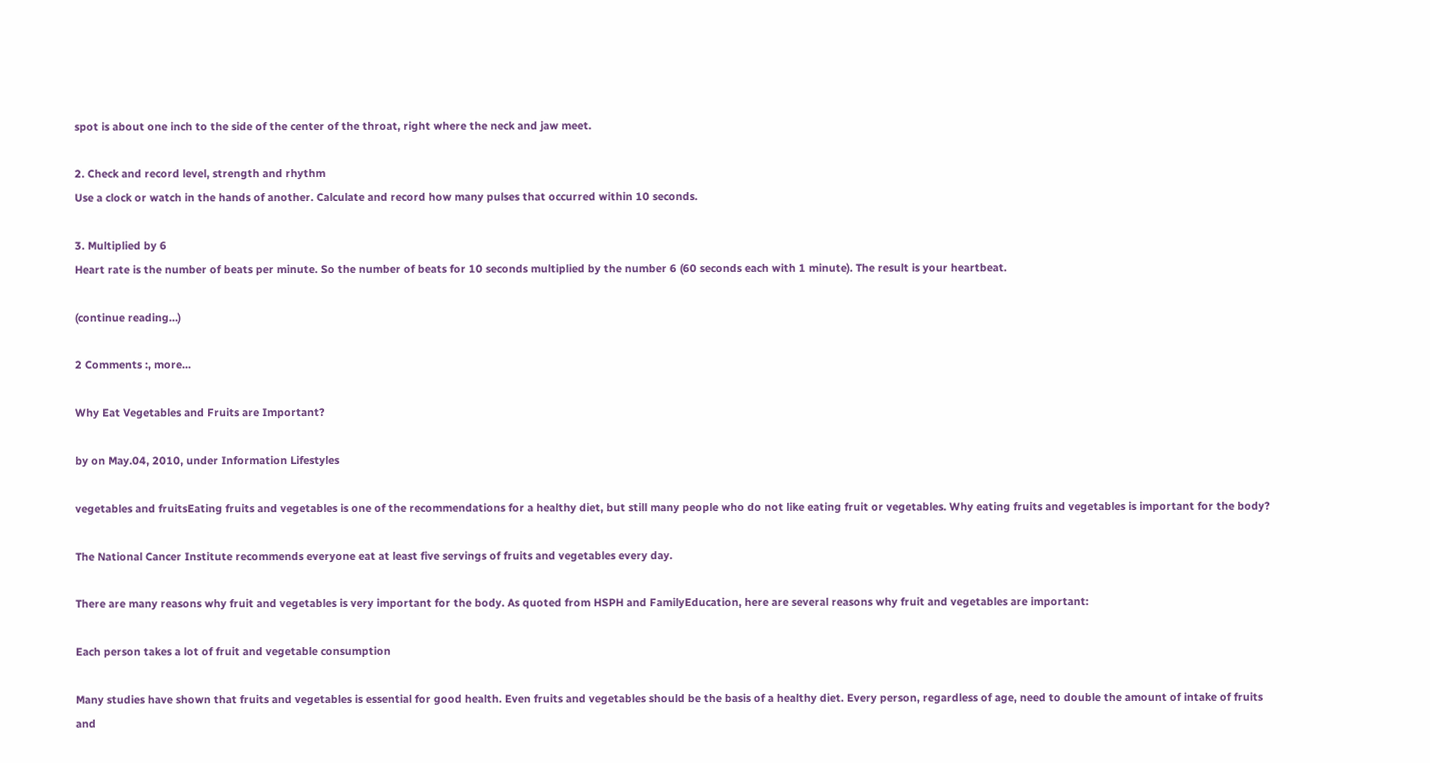spot is about one inch to the side of the center of the throat, right where the neck and jaw meet.

2. Check and record level, strength and rhythm
Use a clock or watch in the hands of another. Calculate and record how many pulses that occurred within 10 seconds.

3. Multiplied by 6
Heart rate is the number of beats per minute. So the number of beats for 10 seconds multiplied by the number 6 (60 seconds each with 1 minute). The result is your heartbeat.

(continue reading…)

2 Comments :, more...

Why Eat Vegetables and Fruits are Important?

by on May.04, 2010, under Information Lifestyles

vegetables and fruitsEating fruits and vegetables is one of the recommendations for a healthy diet, but still many people who do not like eating fruit or vegetables. Why eating fruits and vegetables is important for the body?

The National Cancer Institute recommends everyone eat at least five servings of fruits and vegetables every day.

There are many reasons why fruit and vegetables is very important for the body. As quoted from HSPH and FamilyEducation, here are several reasons why fruit and vegetables are important:

Each person takes a lot of fruit and vegetable consumption

Many studies have shown that fruits and vegetables is essential for good health. Even fruits and vegetables should be the basis of a healthy diet. Every person, regardless of age, need to double the amount of intake of fruits and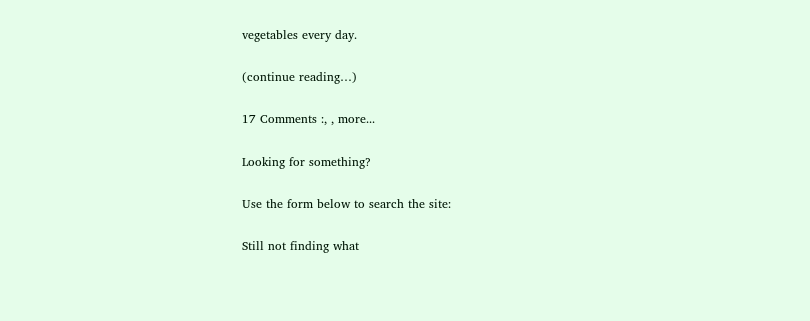vegetables every day.

(continue reading…)

17 Comments :, , more...

Looking for something?

Use the form below to search the site:

Still not finding what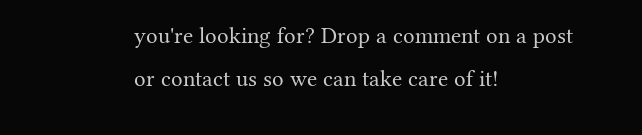you're looking for? Drop a comment on a post or contact us so we can take care of it!